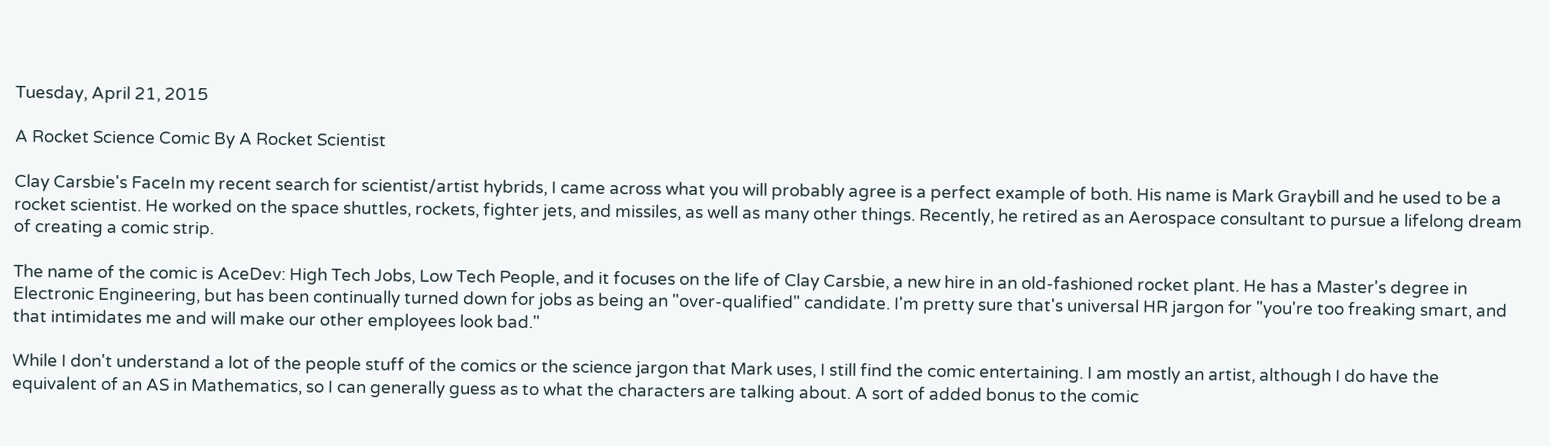Tuesday, April 21, 2015

A Rocket Science Comic By A Rocket Scientist

Clay Carsbie's FaceIn my recent search for scientist/artist hybrids, I came across what you will probably agree is a perfect example of both. His name is Mark Graybill and he used to be a rocket scientist. He worked on the space shuttles, rockets, fighter jets, and missiles, as well as many other things. Recently, he retired as an Aerospace consultant to pursue a lifelong dream of creating a comic strip.

The name of the comic is AceDev: High Tech Jobs, Low Tech People, and it focuses on the life of Clay Carsbie, a new hire in an old-fashioned rocket plant. He has a Master's degree in Electronic Engineering, but has been continually turned down for jobs as being an "over-qualified" candidate. I'm pretty sure that's universal HR jargon for "you're too freaking smart, and that intimidates me and will make our other employees look bad."

While I don't understand a lot of the people stuff of the comics or the science jargon that Mark uses, I still find the comic entertaining. I am mostly an artist, although I do have the equivalent of an AS in Mathematics, so I can generally guess as to what the characters are talking about. A sort of added bonus to the comic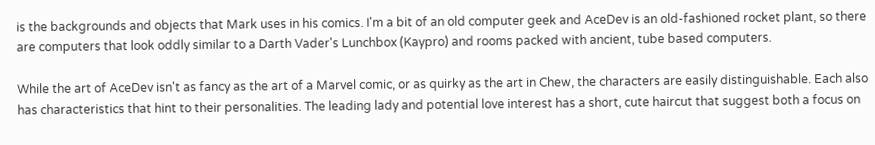is the backgrounds and objects that Mark uses in his comics. I'm a bit of an old computer geek and AceDev is an old-fashioned rocket plant, so there are computers that look oddly similar to a Darth Vader's Lunchbox (Kaypro) and rooms packed with ancient, tube based computers.

While the art of AceDev isn't as fancy as the art of a Marvel comic, or as quirky as the art in Chew, the characters are easily distinguishable. Each also has characteristics that hint to their personalities. The leading lady and potential love interest has a short, cute haircut that suggest both a focus on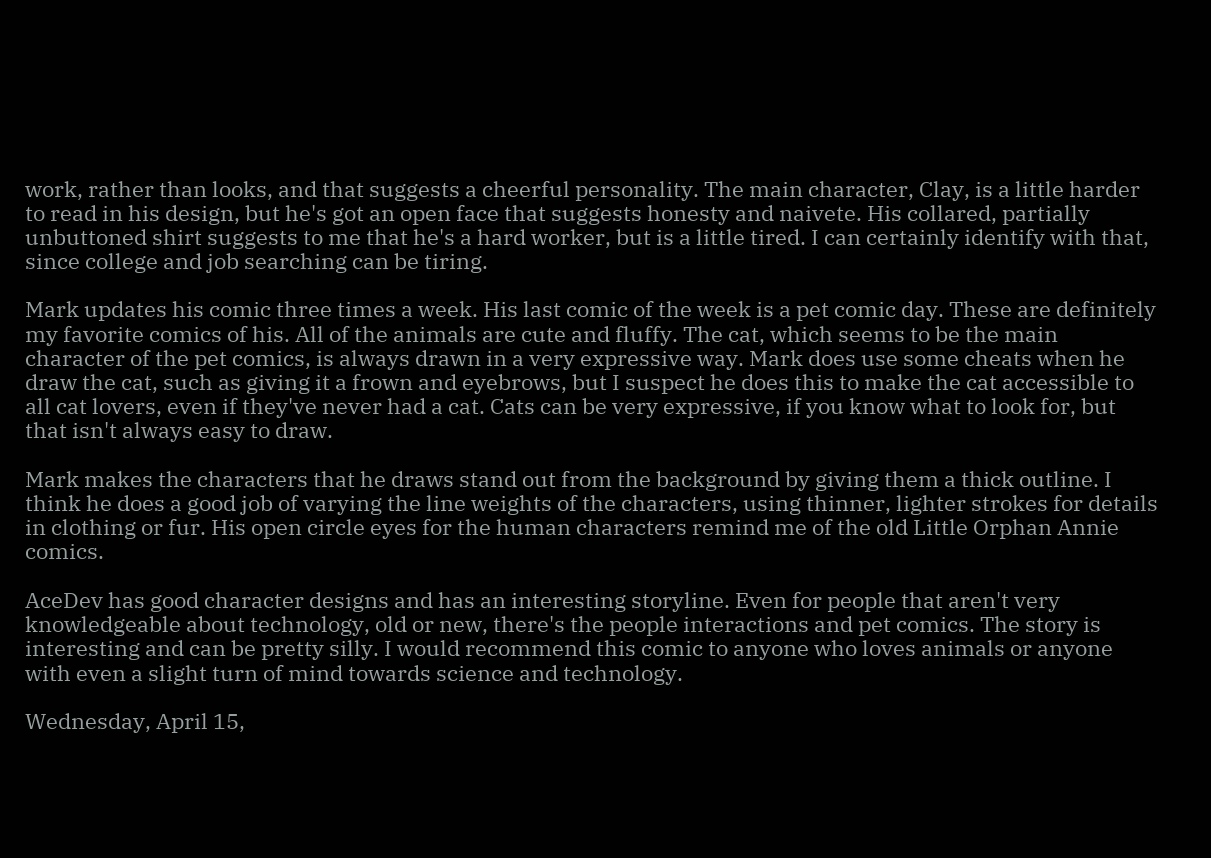work, rather than looks, and that suggests a cheerful personality. The main character, Clay, is a little harder to read in his design, but he's got an open face that suggests honesty and naivete. His collared, partially unbuttoned shirt suggests to me that he's a hard worker, but is a little tired. I can certainly identify with that, since college and job searching can be tiring.

Mark updates his comic three times a week. His last comic of the week is a pet comic day. These are definitely my favorite comics of his. All of the animals are cute and fluffy. The cat, which seems to be the main character of the pet comics, is always drawn in a very expressive way. Mark does use some cheats when he draw the cat, such as giving it a frown and eyebrows, but I suspect he does this to make the cat accessible to all cat lovers, even if they've never had a cat. Cats can be very expressive, if you know what to look for, but that isn't always easy to draw.

Mark makes the characters that he draws stand out from the background by giving them a thick outline. I think he does a good job of varying the line weights of the characters, using thinner, lighter strokes for details in clothing or fur. His open circle eyes for the human characters remind me of the old Little Orphan Annie comics.

AceDev has good character designs and has an interesting storyline. Even for people that aren't very knowledgeable about technology, old or new, there's the people interactions and pet comics. The story is interesting and can be pretty silly. I would recommend this comic to anyone who loves animals or anyone with even a slight turn of mind towards science and technology.

Wednesday, April 15,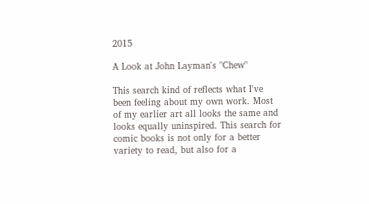2015

A Look at John Layman's "Chew"

This search kind of reflects what I've been feeling about my own work. Most of my earlier art all looks the same and looks equally uninspired. This search for comic books is not only for a better variety to read, but also for a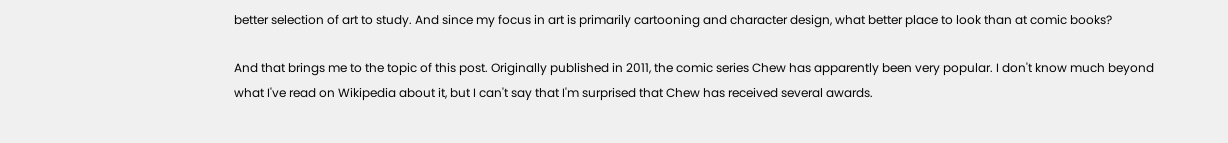better selection of art to study. And since my focus in art is primarily cartooning and character design, what better place to look than at comic books?

And that brings me to the topic of this post. Originally published in 2011, the comic series Chew has apparently been very popular. I don't know much beyond what I've read on Wikipedia about it, but I can't say that I'm surprised that Chew has received several awards.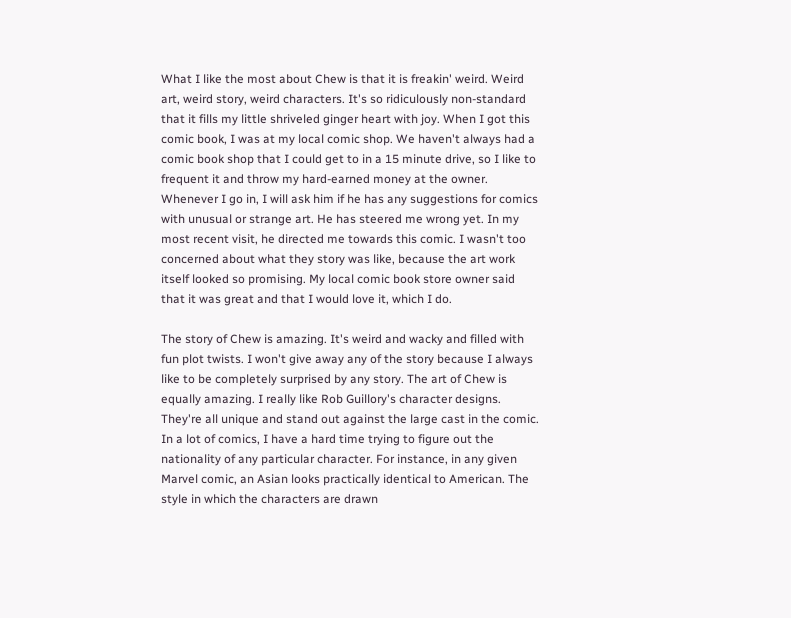What I like the most about Chew is that it is freakin' weird. Weird art, weird story, weird characters. It's so ridiculously non-standard that it fills my little shriveled ginger heart with joy. When I got this comic book, I was at my local comic shop. We haven't always had a comic book shop that I could get to in a 15 minute drive, so I like to frequent it and throw my hard-earned money at the owner. Whenever I go in, I will ask him if he has any suggestions for comics with unusual or strange art. He has steered me wrong yet. In my most recent visit, he directed me towards this comic. I wasn't too concerned about what they story was like, because the art work itself looked so promising. My local comic book store owner said that it was great and that I would love it, which I do.

The story of Chew is amazing. It's weird and wacky and filled with fun plot twists. I won't give away any of the story because I always like to be completely surprised by any story. The art of Chew is equally amazing. I really like Rob Guillory's character designs. They're all unique and stand out against the large cast in the comic. In a lot of comics, I have a hard time trying to figure out the nationality of any particular character. For instance, in any given Marvel comic, an Asian looks practically identical to American. The style in which the characters are drawn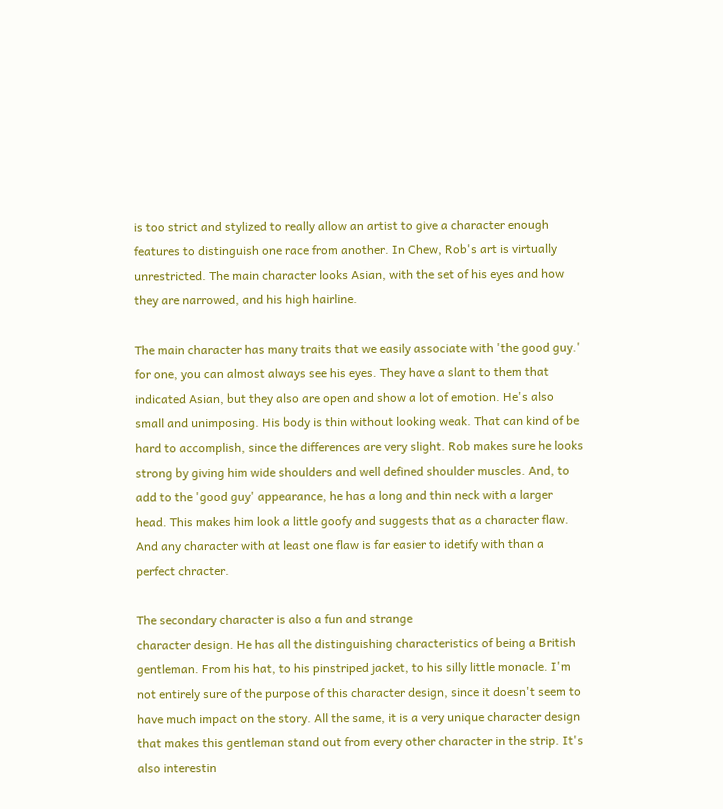is too strict and stylized to really allow an artist to give a character enough features to distinguish one race from another. In Chew, Rob's art is virtually unrestricted. The main character looks Asian, with the set of his eyes and how they are narrowed, and his high hairline.

The main character has many traits that we easily associate with 'the good guy.' for one, you can almost always see his eyes. They have a slant to them that indicated Asian, but they also are open and show a lot of emotion. He's also small and unimposing. His body is thin without looking weak. That can kind of be hard to accomplish, since the differences are very slight. Rob makes sure he looks strong by giving him wide shoulders and well defined shoulder muscles. And, to add to the 'good guy' appearance, he has a long and thin neck with a larger head. This makes him look a little goofy and suggests that as a character flaw. And any character with at least one flaw is far easier to idetify with than a perfect chracter.

The secondary character is also a fun and strange
character design. He has all the distinguishing characteristics of being a British gentleman. From his hat, to his pinstriped jacket, to his silly little monacle. I'm not entirely sure of the purpose of this character design, since it doesn't seem to have much impact on the story. All the same, it is a very unique character design that makes this gentleman stand out from every other character in the strip. It's also interestin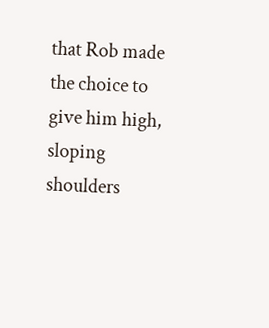that Rob made the choice to give him high, sloping shoulders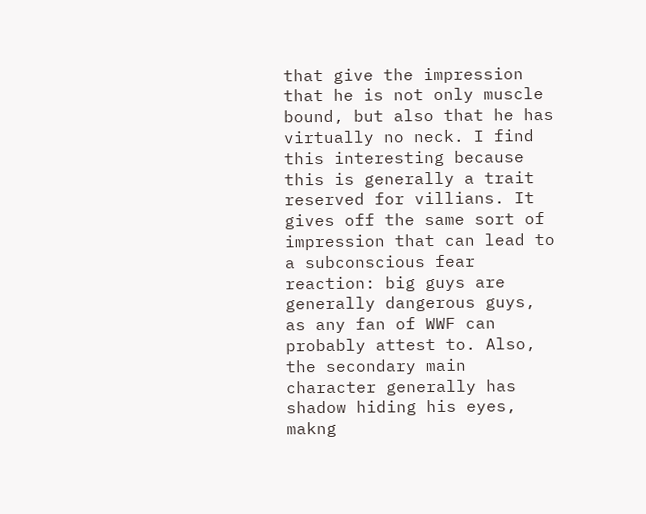that give the impression that he is not only muscle bound, but also that he has virtually no neck. I find this interesting because this is generally a trait reserved for villians. It gives off the same sort of impression that can lead to a subconscious fear reaction: big guys are generally dangerous guys, as any fan of WWF can probably attest to. Also, the secondary main character generally has shadow hiding his eyes, makng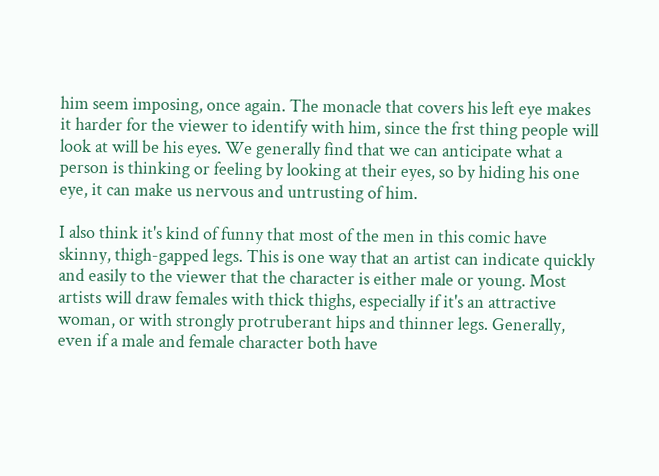him seem imposing, once again. The monacle that covers his left eye makes it harder for the viewer to identify with him, since the frst thing people will look at will be his eyes. We generally find that we can anticipate what a person is thinking or feeling by looking at their eyes, so by hiding his one eye, it can make us nervous and untrusting of him.

I also think it's kind of funny that most of the men in this comic have skinny, thigh-gapped legs. This is one way that an artist can indicate quickly and easily to the viewer that the character is either male or young. Most artists will draw females with thick thighs, especially if it's an attractive woman, or with strongly protruberant hips and thinner legs. Generally, even if a male and female character both have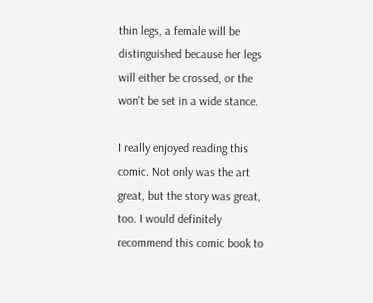thin legs, a female will be distinguished because her legs will either be crossed, or the won't be set in a wide stance.

I really enjoyed reading this comic. Not only was the art great, but the story was great, too. I would definitely recommend this comic book to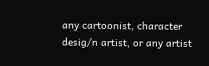any cartoonist, character desig/n artist, or any artist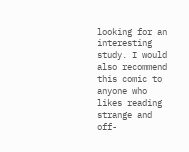looking for an interesting study. I would also recommend this comic to anyone who likes reading strange and off-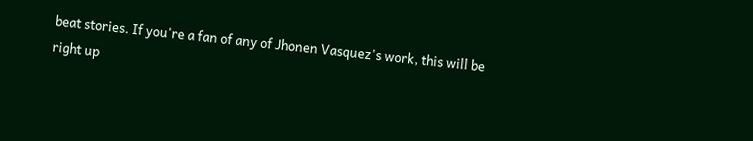beat stories. If you're a fan of any of Jhonen Vasquez's work, this will be right up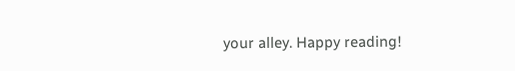your alley. Happy reading!